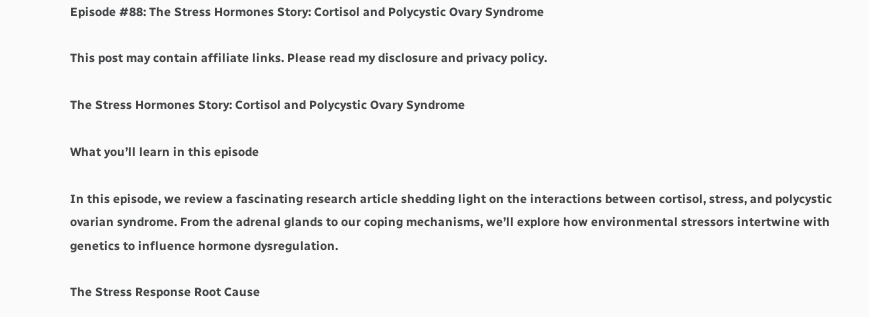Episode #88: The Stress Hormones Story: Cortisol and Polycystic Ovary Syndrome

This post may contain affiliate links. Please read my disclosure and privacy policy.

The Stress Hormones Story: Cortisol and Polycystic Ovary Syndrome

What you’ll learn in this episode

In this episode, we review a fascinating research article shedding light on the interactions between cortisol, stress, and polycystic ovarian syndrome. From the adrenal glands to our coping mechanisms, we’ll explore how environmental stressors intertwine with genetics to influence hormone dysregulation.

The Stress Response Root Cause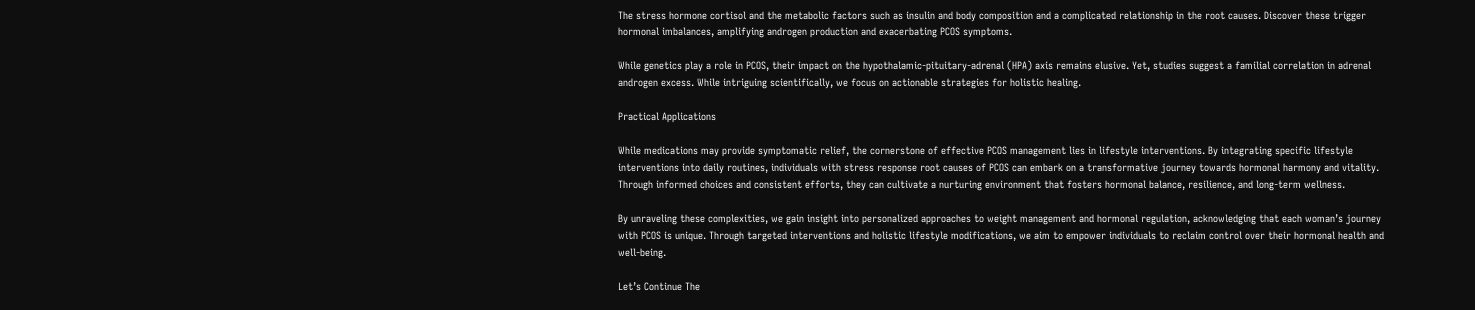The stress hormone cortisol and the metabolic factors such as insulin and body composition and a complicated relationship in the root causes. Discover these trigger hormonal imbalances, amplifying androgen production and exacerbating PCOS symptoms.

While genetics play a role in PCOS, their impact on the hypothalamic-pituitary-adrenal (HPA) axis remains elusive. Yet, studies suggest a familial correlation in adrenal androgen excess. While intriguing scientifically, we focus on actionable strategies for holistic healing.

Practical Applications

While medications may provide symptomatic relief, the cornerstone of effective PCOS management lies in lifestyle interventions. By integrating specific lifestyle interventions into daily routines, individuals with stress response root causes of PCOS can embark on a transformative journey towards hormonal harmony and vitality. Through informed choices and consistent efforts, they can cultivate a nurturing environment that fosters hormonal balance, resilience, and long-term wellness.

By unraveling these complexities, we gain insight into personalized approaches to weight management and hormonal regulation, acknowledging that each woman’s journey with PCOS is unique. Through targeted interventions and holistic lifestyle modifications, we aim to empower individuals to reclaim control over their hormonal health and well-being.

Let’s Continue The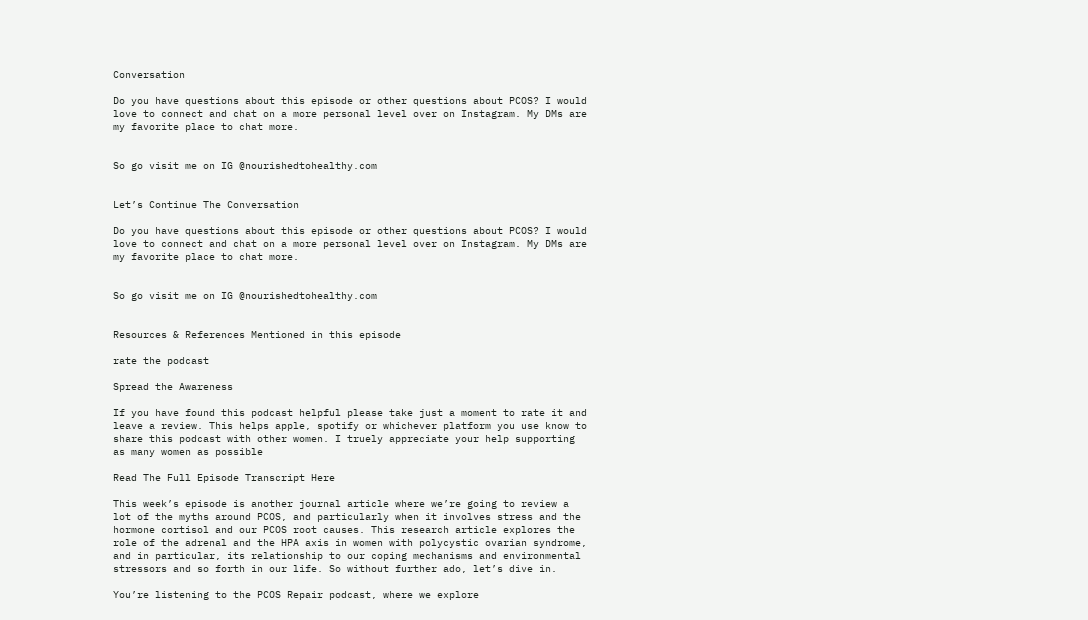Conversation

Do you have questions about this episode or other questions about PCOS? I would love to connect and chat on a more personal level over on Instagram. My DMs are my favorite place to chat more.


So go visit me on IG @nourishedtohealthy.com


Let’s Continue The Conversation

Do you have questions about this episode or other questions about PCOS? I would love to connect and chat on a more personal level over on Instagram. My DMs are my favorite place to chat more.


So go visit me on IG @nourishedtohealthy.com


Resources & References Mentioned in this episode

rate the podcast

Spread the Awareness

If you have found this podcast helpful please take just a moment to rate it and leave a review. This helps apple, spotify or whichever platform you use know to share this podcast with other women. I truely appreciate your help supporting as many women as possible

Read The Full Episode Transcript Here

This week’s episode is another journal article where we’re going to review a lot of the myths around PCOS, and particularly when it involves stress and the hormone cortisol and our PCOS root causes. This research article explores the role of the adrenal and the HPA axis in women with polycystic ovarian syndrome, and in particular, its relationship to our coping mechanisms and environmental stressors and so forth in our life. So without further ado, let’s dive in.

You’re listening to the PCOS Repair podcast, where we explore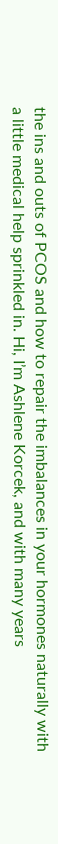the ins and outs of PCOS and how to repair the imbalances in your hormones naturally with a little medical help sprinkled in. Hi, I’m Ashlene Korcek, and with many years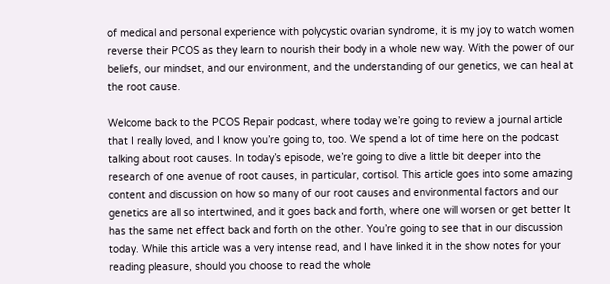of medical and personal experience with polycystic ovarian syndrome, it is my joy to watch women reverse their PCOS as they learn to nourish their body in a whole new way. With the power of our beliefs, our mindset, and our environment, and the understanding of our genetics, we can heal at the root cause.

Welcome back to the PCOS Repair podcast, where today we’re going to review a journal article that I really loved, and I know you’re going to, too. We spend a lot of time here on the podcast talking about root causes. In today’s episode, we’re going to dive a little bit deeper into the research of one avenue of root causes, in particular, cortisol. This article goes into some amazing content and discussion on how so many of our root causes and environmental factors and our genetics are all so intertwined, and it goes back and forth, where one will worsen or get better It has the same net effect back and forth on the other. You’re going to see that in our discussion today. While this article was a very intense read, and I have linked it in the show notes for your reading pleasure, should you choose to read the whole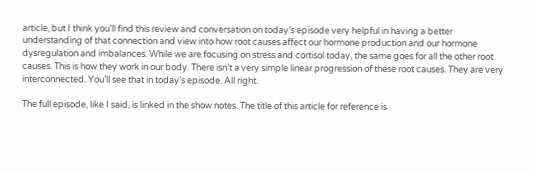article, but I think you’ll find this review and conversation on today’s episode very helpful in having a better understanding of that connection and view into how root causes affect our hormone production and our hormone dysregulation and imbalances. While we are focusing on stress and cortisol today, the same goes for all the other root causes. This is how they work in our body. There isn’t a very simple linear progression of these root causes. They are very interconnected. You’ll see that in today’s episode. All right.

The full episode, like I said, is linked in the show notes. The title of this article for reference is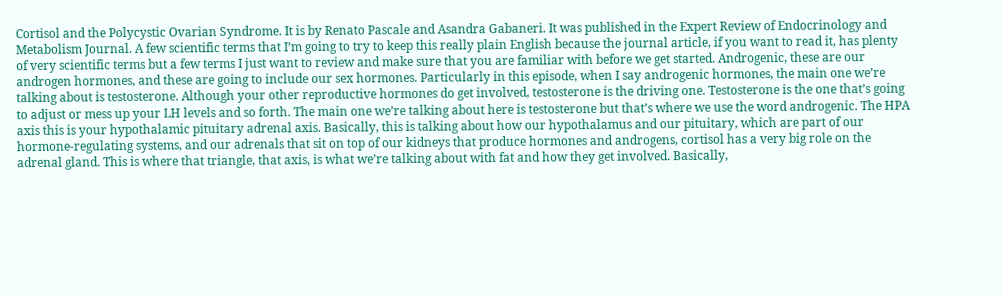Cortisol and the Polycystic Ovarian Syndrome. It is by Renato Pascale and Asandra Gabaneri. It was published in the Expert Review of Endocrinology and Metabolism Journal. A few scientific terms that I’m going to try to keep this really plain English because the journal article, if you want to read it, has plenty of very scientific terms but a few terms I just want to review and make sure that you are familiar with before we get started. Androgenic, these are our androgen hormones, and these are going to include our sex hormones. Particularly in this episode, when I say androgenic hormones, the main one we’re talking about is testosterone. Although your other reproductive hormones do get involved, testosterone is the driving one. Testosterone is the one that’s going to adjust or mess up your LH levels and so forth. The main one we’re talking about here is testosterone but that’s where we use the word androgenic. The HPA axis this is your hypothalamic pituitary adrenal axis. Basically, this is talking about how our hypothalamus and our pituitary, which are part of our hormone-regulating systems, and our adrenals that sit on top of our kidneys that produce hormones and androgens, cortisol has a very big role on the adrenal gland. This is where that triangle, that axis, is what we’re talking about with fat and how they get involved. Basically,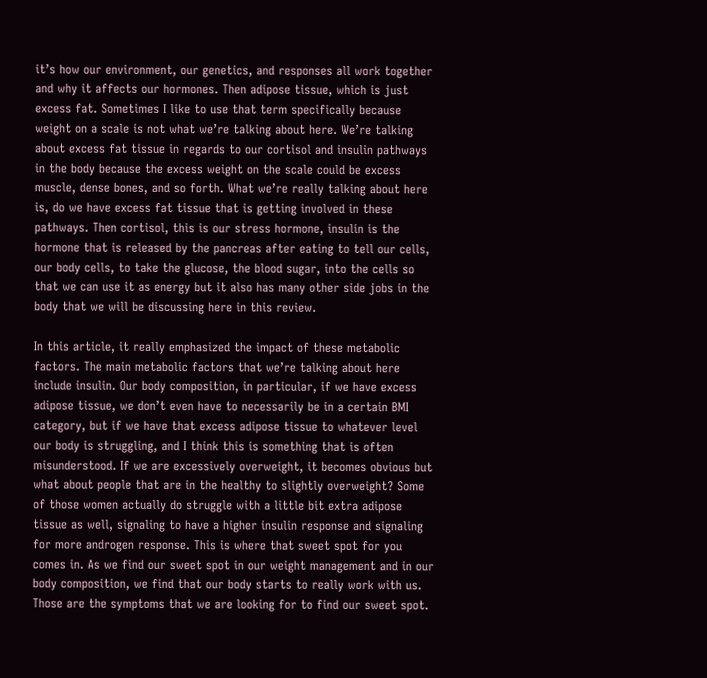it’s how our environment, our genetics, and responses all work together and why it affects our hormones. Then adipose tissue, which is just excess fat. Sometimes I like to use that term specifically because weight on a scale is not what we’re talking about here. We’re talking about excess fat tissue in regards to our cortisol and insulin pathways in the body because the excess weight on the scale could be excess muscle, dense bones, and so forth. What we’re really talking about here is, do we have excess fat tissue that is getting involved in these pathways. Then cortisol, this is our stress hormone, insulin is the hormone that is released by the pancreas after eating to tell our cells, our body cells, to take the glucose, the blood sugar, into the cells so that we can use it as energy but it also has many other side jobs in the body that we will be discussing here in this review.

In this article, it really emphasized the impact of these metabolic factors. The main metabolic factors that we’re talking about here include insulin. Our body composition, in particular, if we have excess adipose tissue, we don’t even have to necessarily be in a certain BMI category, but if we have that excess adipose tissue to whatever level our body is struggling, and I think this is something that is often misunderstood. If we are excessively overweight, it becomes obvious but what about people that are in the healthy to slightly overweight? Some of those women actually do struggle with a little bit extra adipose tissue as well, signaling to have a higher insulin response and signaling for more androgen response. This is where that sweet spot for you comes in. As we find our sweet spot in our weight management and in our body composition, we find that our body starts to really work with us. Those are the symptoms that we are looking for to find our sweet spot.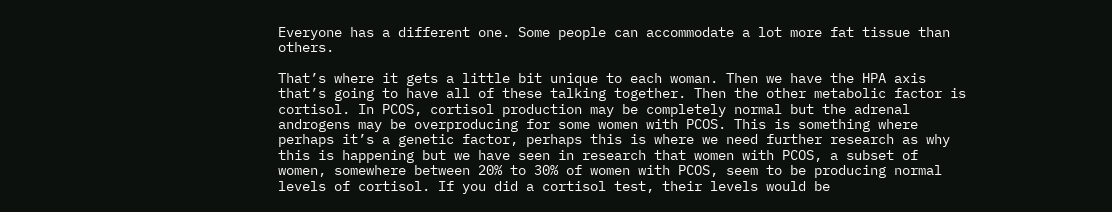Everyone has a different one. Some people can accommodate a lot more fat tissue than others.

That’s where it gets a little bit unique to each woman. Then we have the HPA axis that’s going to have all of these talking together. Then the other metabolic factor is cortisol. In PCOS, cortisol production may be completely normal but the adrenal androgens may be overproducing for some women with PCOS. This is something where perhaps it’s a genetic factor, perhaps this is where we need further research as why this is happening but we have seen in research that women with PCOS, a subset of women, somewhere between 20% to 30% of women with PCOS, seem to be producing normal levels of cortisol. If you did a cortisol test, their levels would be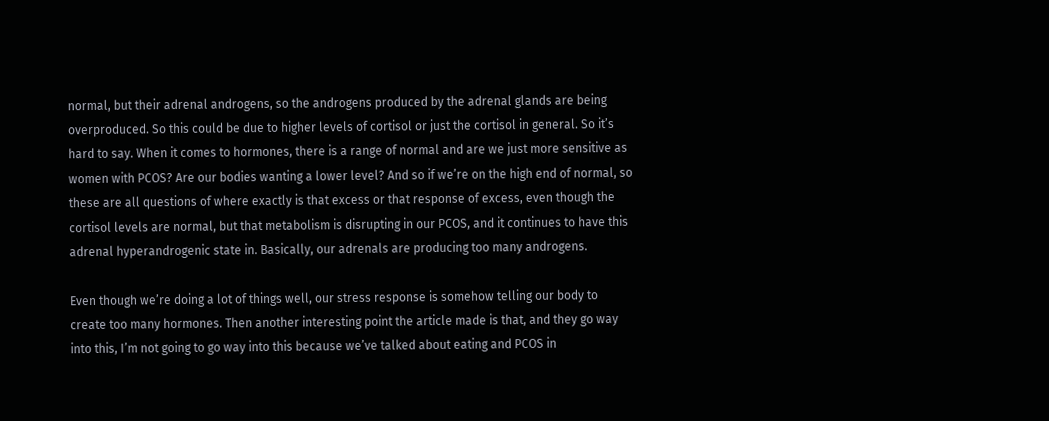normal, but their adrenal androgens, so the androgens produced by the adrenal glands are being overproduced. So this could be due to higher levels of cortisol or just the cortisol in general. So it’s hard to say. When it comes to hormones, there is a range of normal and are we just more sensitive as women with PCOS? Are our bodies wanting a lower level? And so if we’re on the high end of normal, so these are all questions of where exactly is that excess or that response of excess, even though the cortisol levels are normal, but that metabolism is disrupting in our PCOS, and it continues to have this adrenal hyperandrogenic state in. Basically, our adrenals are producing too many androgens.

Even though we’re doing a lot of things well, our stress response is somehow telling our body to create too many hormones. Then another interesting point the article made is that, and they go way into this, I’m not going to go way into this because we’ve talked about eating and PCOS in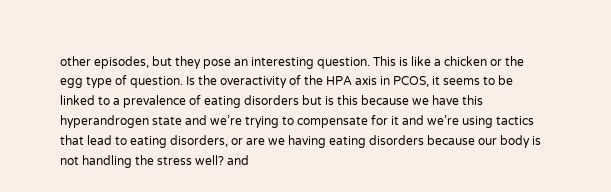other episodes, but they pose an interesting question. This is like a chicken or the egg type of question. Is the overactivity of the HPA axis in PCOS, it seems to be linked to a prevalence of eating disorders but is this because we have this hyperandrogen state and we’re trying to compensate for it and we’re using tactics that lead to eating disorders, or are we having eating disorders because our body is not handling the stress well? and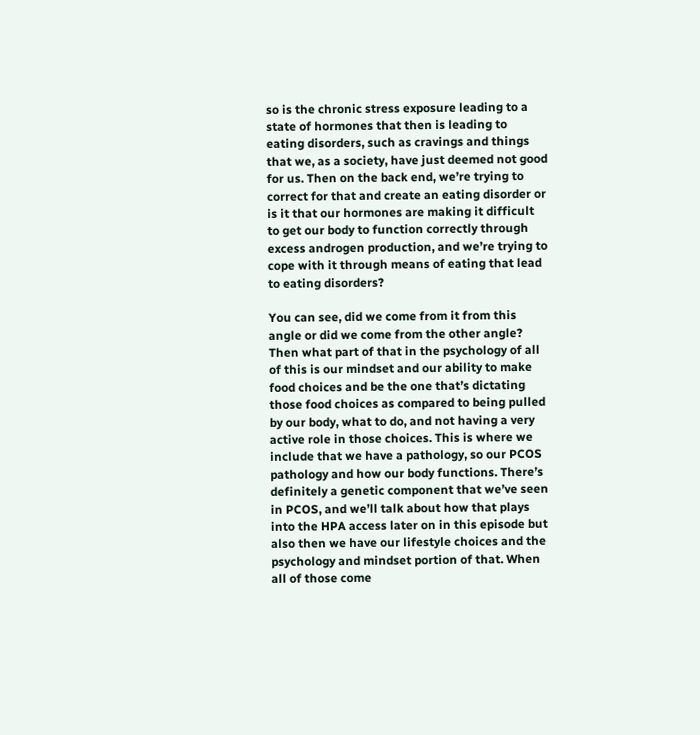so is the chronic stress exposure leading to a state of hormones that then is leading to eating disorders, such as cravings and things that we, as a society, have just deemed not good for us. Then on the back end, we’re trying to correct for that and create an eating disorder or is it that our hormones are making it difficult to get our body to function correctly through excess androgen production, and we’re trying to cope with it through means of eating that lead to eating disorders?

You can see, did we come from it from this angle or did we come from the other angle? Then what part of that in the psychology of all of this is our mindset and our ability to make food choices and be the one that’s dictating those food choices as compared to being pulled by our body, what to do, and not having a very active role in those choices. This is where we include that we have a pathology, so our PCOS pathology and how our body functions. There’s definitely a genetic component that we’ve seen in PCOS, and we’ll talk about how that plays into the HPA access later on in this episode but also then we have our lifestyle choices and the psychology and mindset portion of that. When all of those come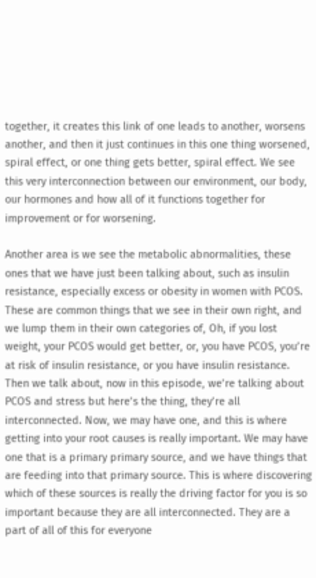together, it creates this link of one leads to another, worsens another, and then it just continues in this one thing worsened, spiral effect, or one thing gets better, spiral effect. We see this very interconnection between our environment, our body, our hormones and how all of it functions together for improvement or for worsening.

Another area is we see the metabolic abnormalities, these ones that we have just been talking about, such as insulin resistance, especially excess or obesity in women with PCOS. These are common things that we see in their own right, and we lump them in their own categories of, Oh, if you lost weight, your PCOS would get better, or, you have PCOS, you’re at risk of insulin resistance, or you have insulin resistance. Then we talk about, now in this episode, we’re talking about PCOS and stress but here’s the thing, they’re all interconnected. Now, we may have one, and this is where getting into your root causes is really important. We may have one that is a primary primary source, and we have things that are feeding into that primary source. This is where discovering which of these sources is really the driving factor for you is so important because they are all interconnected. They are a part of all of this for everyone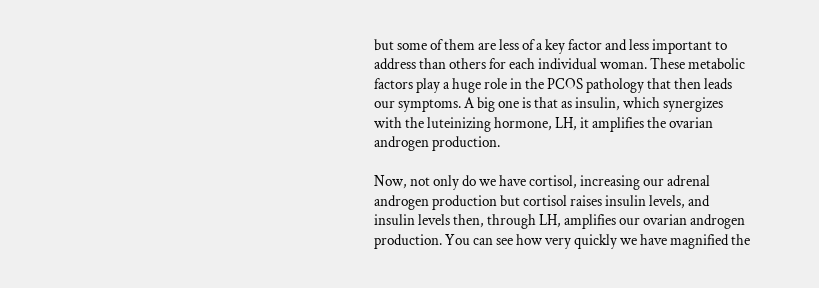but some of them are less of a key factor and less important to address than others for each individual woman. These metabolic factors play a huge role in the PCOS pathology that then leads our symptoms. A big one is that as insulin, which synergizes with the luteinizing hormone, LH, it amplifies the ovarian androgen production.

Now, not only do we have cortisol, increasing our adrenal androgen production but cortisol raises insulin levels, and insulin levels then, through LH, amplifies our ovarian androgen production. You can see how very quickly we have magnified the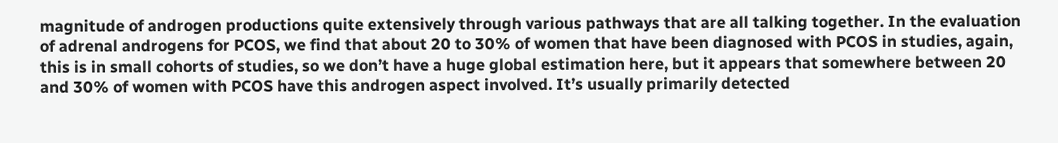magnitude of androgen productions quite extensively through various pathways that are all talking together. In the evaluation of adrenal androgens for PCOS, we find that about 20 to 30% of women that have been diagnosed with PCOS in studies, again, this is in small cohorts of studies, so we don’t have a huge global estimation here, but it appears that somewhere between 20 and 30% of women with PCOS have this androgen aspect involved. It’s usually primarily detected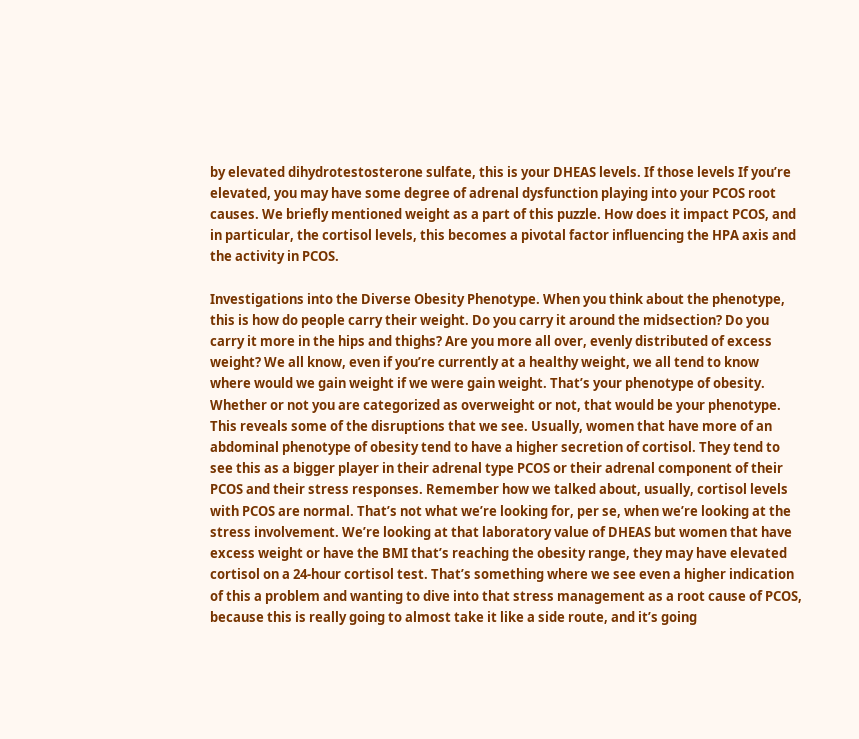by elevated dihydrotestosterone sulfate, this is your DHEAS levels. If those levels If you’re elevated, you may have some degree of adrenal dysfunction playing into your PCOS root causes. We briefly mentioned weight as a part of this puzzle. How does it impact PCOS, and in particular, the cortisol levels, this becomes a pivotal factor influencing the HPA axis and the activity in PCOS.

Investigations into the Diverse Obesity Phenotype. When you think about the phenotype, this is how do people carry their weight. Do you carry it around the midsection? Do you carry it more in the hips and thighs? Are you more all over, evenly distributed of excess weight? We all know, even if you’re currently at a healthy weight, we all tend to know where would we gain weight if we were gain weight. That’s your phenotype of obesity. Whether or not you are categorized as overweight or not, that would be your phenotype. This reveals some of the disruptions that we see. Usually, women that have more of an abdominal phenotype of obesity tend to have a higher secretion of cortisol. They tend to see this as a bigger player in their adrenal type PCOS or their adrenal component of their PCOS and their stress responses. Remember how we talked about, usually, cortisol levels with PCOS are normal. That’s not what we’re looking for, per se, when we’re looking at the stress involvement. We’re looking at that laboratory value of DHEAS but women that have excess weight or have the BMI that’s reaching the obesity range, they may have elevated cortisol on a 24-hour cortisol test. That’s something where we see even a higher indication of this a problem and wanting to dive into that stress management as a root cause of PCOS, because this is really going to almost take it like a side route, and it’s going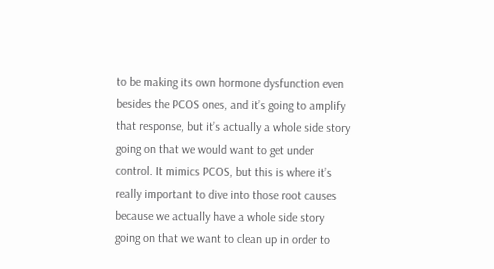to be making its own hormone dysfunction even besides the PCOS ones, and it’s going to amplify that response, but it’s actually a whole side story going on that we would want to get under control. It mimics PCOS, but this is where it’s really important to dive into those root causes because we actually have a whole side story going on that we want to clean up in order to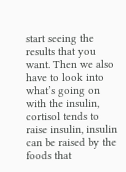start seeing the results that you want. Then we also have to look into what’s going on with the insulin, cortisol tends to raise insulin, insulin can be raised by the foods that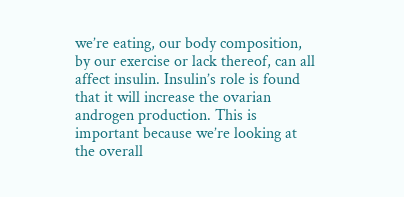we’re eating, our body composition, by our exercise or lack thereof, can all affect insulin. Insulin’s role is found that it will increase the ovarian androgen production. This is important because we’re looking at the overall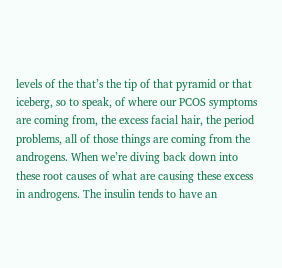levels of the that’s the tip of that pyramid or that iceberg, so to speak, of where our PCOS symptoms are coming from, the excess facial hair, the period problems, all of those things are coming from the androgens. When we’re diving back down into these root causes of what are causing these excess in androgens. The insulin tends to have an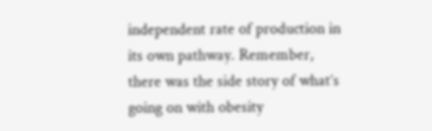independent rate of production in its own pathway. Remember, there was the side story of what’s going on with obesity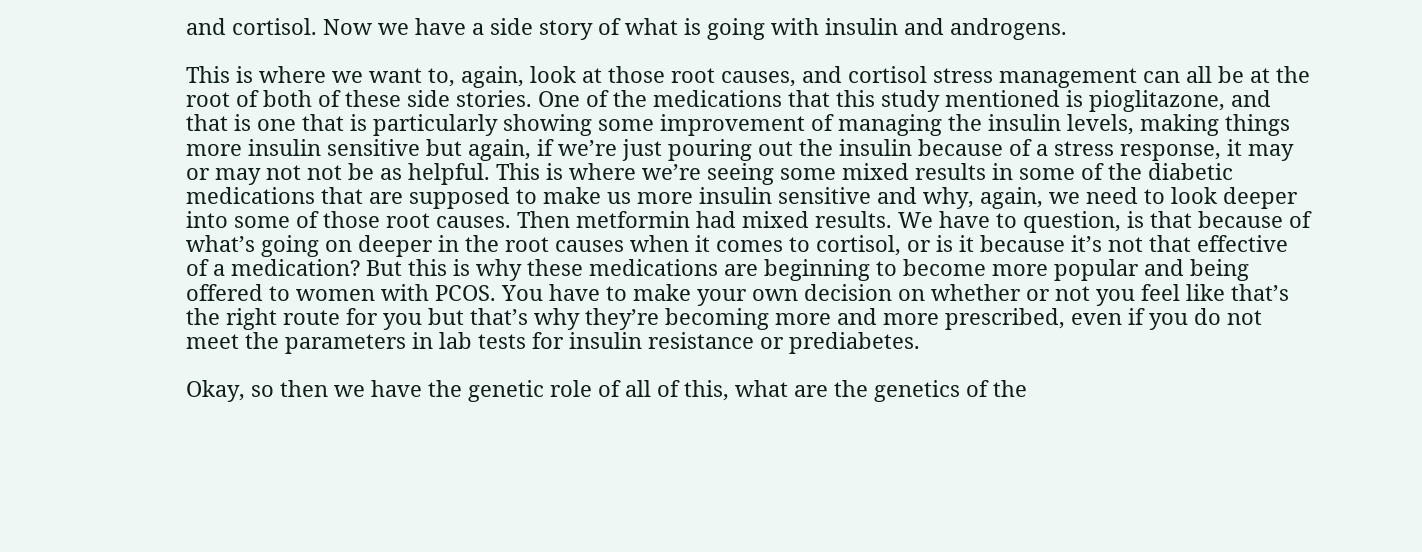and cortisol. Now we have a side story of what is going with insulin and androgens.

This is where we want to, again, look at those root causes, and cortisol stress management can all be at the root of both of these side stories. One of the medications that this study mentioned is pioglitazone, and that is one that is particularly showing some improvement of managing the insulin levels, making things more insulin sensitive but again, if we’re just pouring out the insulin because of a stress response, it may or may not not be as helpful. This is where we’re seeing some mixed results in some of the diabetic medications that are supposed to make us more insulin sensitive and why, again, we need to look deeper into some of those root causes. Then metformin had mixed results. We have to question, is that because of what’s going on deeper in the root causes when it comes to cortisol, or is it because it’s not that effective of a medication? But this is why these medications are beginning to become more popular and being offered to women with PCOS. You have to make your own decision on whether or not you feel like that’s the right route for you but that’s why they’re becoming more and more prescribed, even if you do not meet the parameters in lab tests for insulin resistance or prediabetes.

Okay, so then we have the genetic role of all of this, what are the genetics of the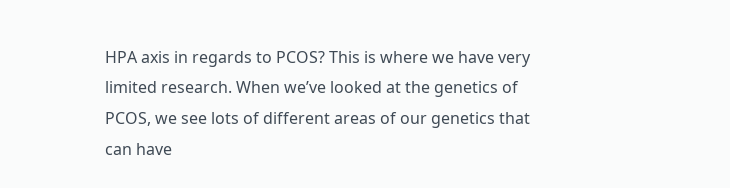HPA axis in regards to PCOS? This is where we have very limited research. When we’ve looked at the genetics of PCOS, we see lots of different areas of our genetics that can have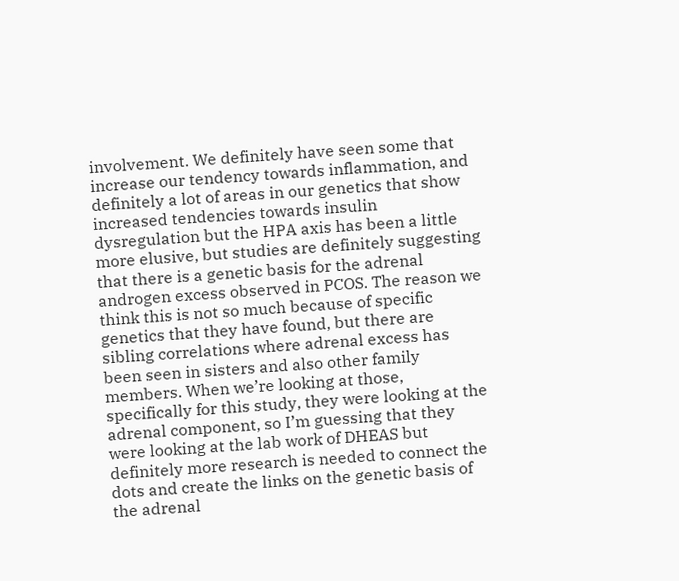involvement. We definitely have seen some that increase our tendency towards inflammation, and definitely a lot of areas in our genetics that show increased tendencies towards insulin dysregulation but the HPA axis has been a little more elusive, but studies are definitely suggesting that there is a genetic basis for the adrenal androgen excess observed in PCOS. The reason we think this is not so much because of specific genetics that they have found, but there are sibling correlations where adrenal excess has been seen in sisters and also other family members. When we’re looking at those, specifically for this study, they were looking at the adrenal component, so I’m guessing that they were looking at the lab work of DHEAS but definitely more research is needed to connect the dots and create the links on the genetic basis of the adrenal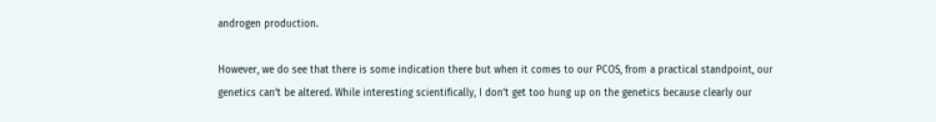androgen production.

However, we do see that there is some indication there but when it comes to our PCOS, from a practical standpoint, our genetics can’t be altered. While interesting scientifically, I don’t get too hung up on the genetics because clearly our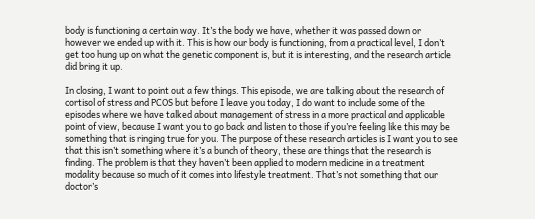body is functioning a certain way. It’s the body we have, whether it was passed down or however we ended up with it. This is how our body is functioning, from a practical level, I don’t get too hung up on what the genetic component is, but it is interesting, and the research article did bring it up.

In closing, I want to point out a few things. This episode, we are talking about the research of cortisol of stress and PCOS but before I leave you today, I do want to include some of the episodes where we have talked about management of stress in a more practical and applicable point of view, because I want you to go back and listen to those if you’re feeling like this may be something that is ringing true for you. The purpose of these research articles is I want you to see that this isn’t something where it’s a bunch of theory, these are things that the research is finding. The problem is that they haven’t been applied to modern medicine in a treatment modality because so much of it comes into lifestyle treatment. That’s not something that our doctor’s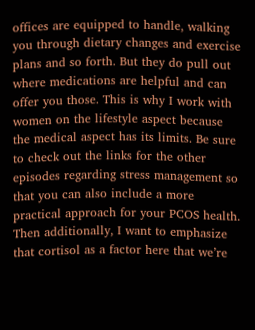offices are equipped to handle, walking you through dietary changes and exercise plans and so forth. But they do pull out where medications are helpful and can offer you those. This is why I work with women on the lifestyle aspect because the medical aspect has its limits. Be sure to check out the links for the other episodes regarding stress management so that you can also include a more practical approach for your PCOS health. Then additionally, I want to emphasize that cortisol as a factor here that we’re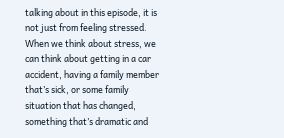talking about in this episode, it is not just from feeling stressed. When we think about stress, we can think about getting in a car accident, having a family member that’s sick, or some family situation that has changed, something that’s dramatic and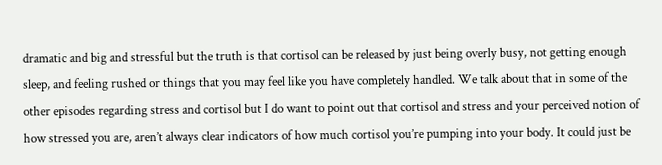dramatic and big and stressful but the truth is that cortisol can be released by just being overly busy, not getting enough sleep, and feeling rushed or things that you may feel like you have completely handled. We talk about that in some of the other episodes regarding stress and cortisol but I do want to point out that cortisol and stress and your perceived notion of how stressed you are, aren’t always clear indicators of how much cortisol you’re pumping into your body. It could just be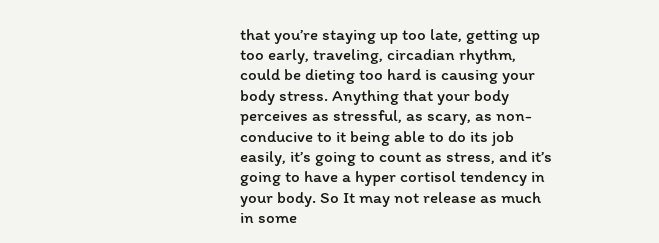that you’re staying up too late, getting up too early, traveling, circadian rhythm, could be dieting too hard is causing your body stress. Anything that your body perceives as stressful, as scary, as non-conducive to it being able to do its job easily, it’s going to count as stress, and it’s going to have a hyper cortisol tendency in your body. So It may not release as much in some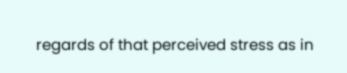regards of that perceived stress as in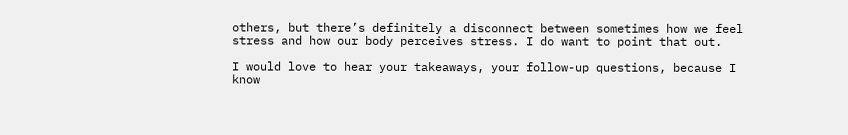others, but there’s definitely a disconnect between sometimes how we feel stress and how our body perceives stress. I do want to point that out.

I would love to hear your takeaways, your follow-up questions, because I know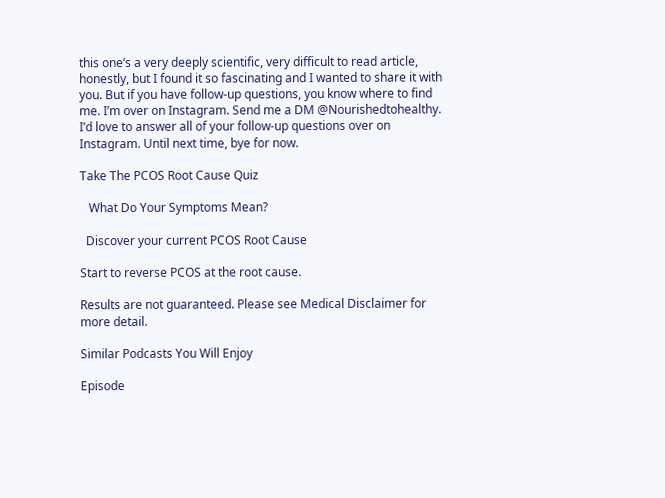this one’s a very deeply scientific, very difficult to read article, honestly, but I found it so fascinating and I wanted to share it with you. But if you have follow-up questions, you know where to find me. I’m over on Instagram. Send me a DM @Nourishedtohealthy. I’d love to answer all of your follow-up questions over on Instagram. Until next time, bye for now.

Take The PCOS Root Cause Quiz

   What Do Your Symptoms Mean?

  Discover your current PCOS Root Cause

Start to reverse PCOS at the root cause.

Results are not guaranteed. Please see Medical Disclaimer for more detail.

Similar Podcasts You Will Enjoy

Episode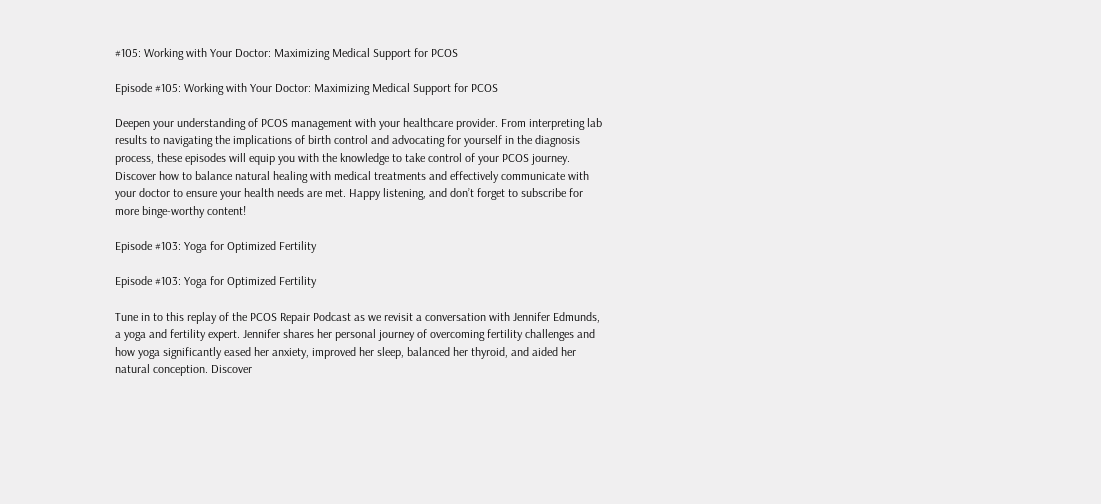#105: Working with Your Doctor: Maximizing Medical Support for PCOS

Episode #105: Working with Your Doctor: Maximizing Medical Support for PCOS

Deepen your understanding of PCOS management with your healthcare provider. From interpreting lab results to navigating the implications of birth control and advocating for yourself in the diagnosis process, these episodes will equip you with the knowledge to take control of your PCOS journey. Discover how to balance natural healing with medical treatments and effectively communicate with your doctor to ensure your health needs are met. Happy listening, and don’t forget to subscribe for more binge-worthy content!

Episode #103: Yoga for Optimized Fertility

Episode #103: Yoga for Optimized Fertility

Tune in to this replay of the PCOS Repair Podcast as we revisit a conversation with Jennifer Edmunds, a yoga and fertility expert. Jennifer shares her personal journey of overcoming fertility challenges and how yoga significantly eased her anxiety, improved her sleep, balanced her thyroid, and aided her natural conception. Discover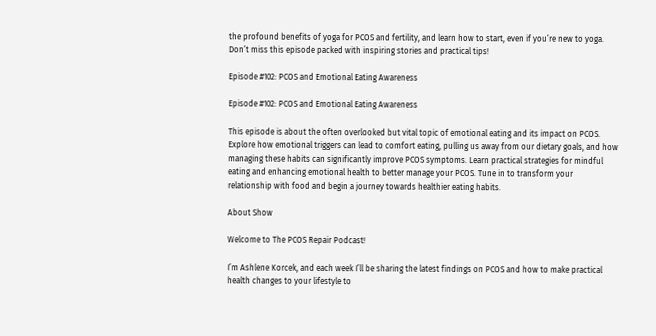the profound benefits of yoga for PCOS and fertility, and learn how to start, even if you’re new to yoga. Don’t miss this episode packed with inspiring stories and practical tips!

Episode #102: PCOS and Emotional Eating Awareness

Episode #102: PCOS and Emotional Eating Awareness

This episode is about the often overlooked but vital topic of emotional eating and its impact on PCOS. Explore how emotional triggers can lead to comfort eating, pulling us away from our dietary goals, and how managing these habits can significantly improve PCOS symptoms. Learn practical strategies for mindful eating and enhancing emotional health to better manage your PCOS. Tune in to transform your relationship with food and begin a journey towards healthier eating habits.

About Show

Welcome to The PCOS Repair Podcast!

I’m Ashlene Korcek, and each week I’ll be sharing the latest findings on PCOS and how to make practical health changes to your lifestyle to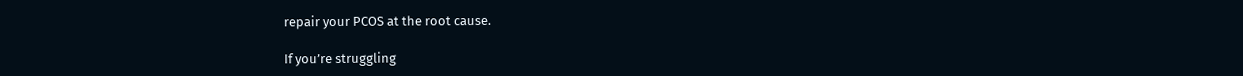repair your PCOS at the root cause.

If you’re struggling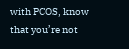with PCOS, know that you’re not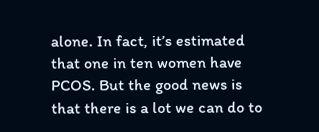alone. In fact, it’s estimated that one in ten women have PCOS. But the good news is that there is a lot we can do to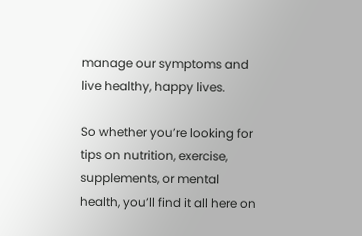manage our symptoms and live healthy, happy lives.

So whether you’re looking for tips on nutrition, exercise, supplements, or mental health, you’ll find it all here on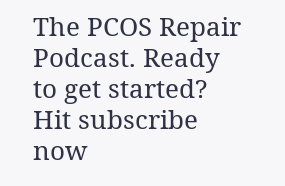The PCOS Repair Podcast. Ready to get started? Hit subscribe now